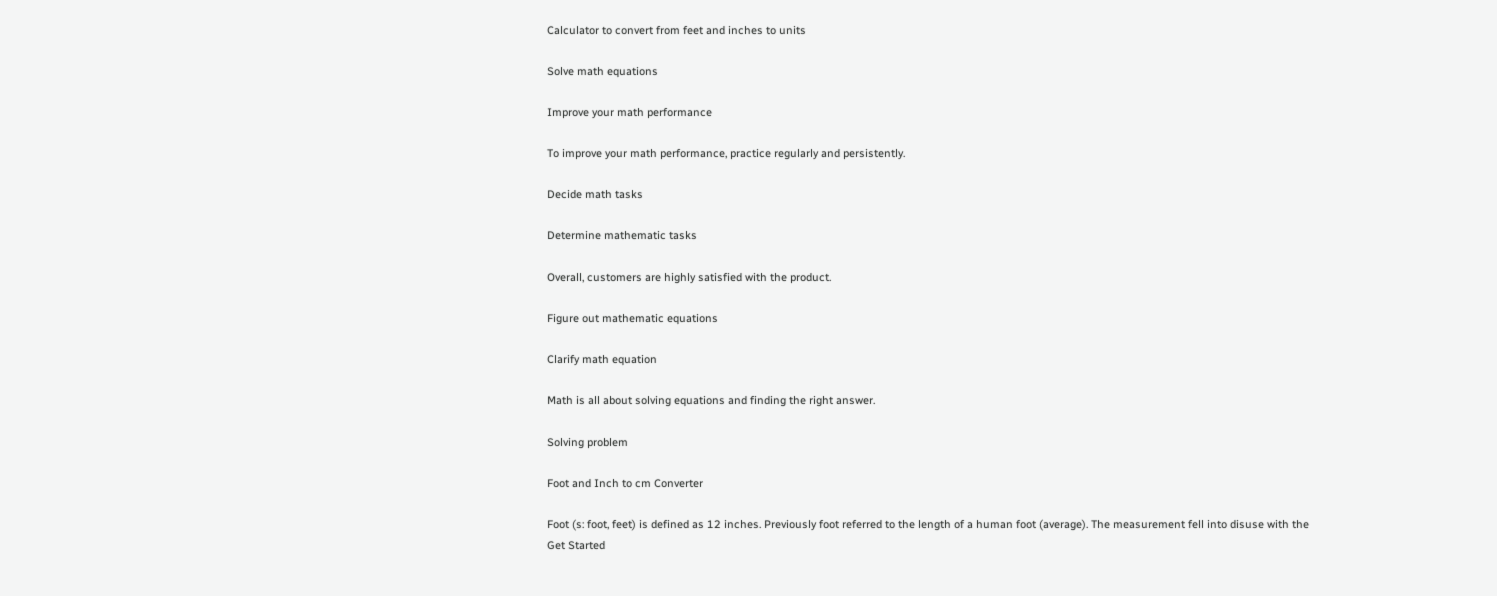Calculator to convert from feet and inches to units

Solve math equations

Improve your math performance

To improve your math performance, practice regularly and persistently.

Decide math tasks

Determine mathematic tasks

Overall, customers are highly satisfied with the product.

Figure out mathematic equations

Clarify math equation

Math is all about solving equations and finding the right answer.

Solving problem

Foot and Inch to cm Converter

Foot (s: foot, feet) is defined as 12 inches. Previously foot referred to the length of a human foot (average). The measurement fell into disuse with the
Get Started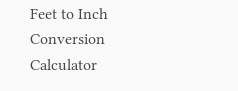Feet to Inch Conversion Calculator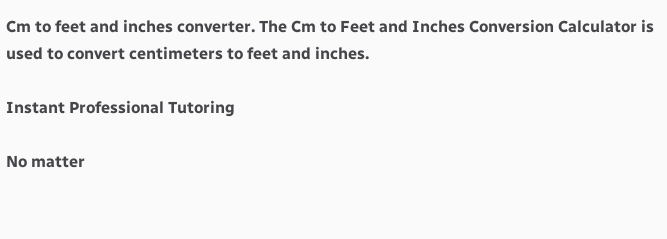Cm to feet and inches converter. The Cm to Feet and Inches Conversion Calculator is used to convert centimeters to feet and inches.

Instant Professional Tutoring

No matter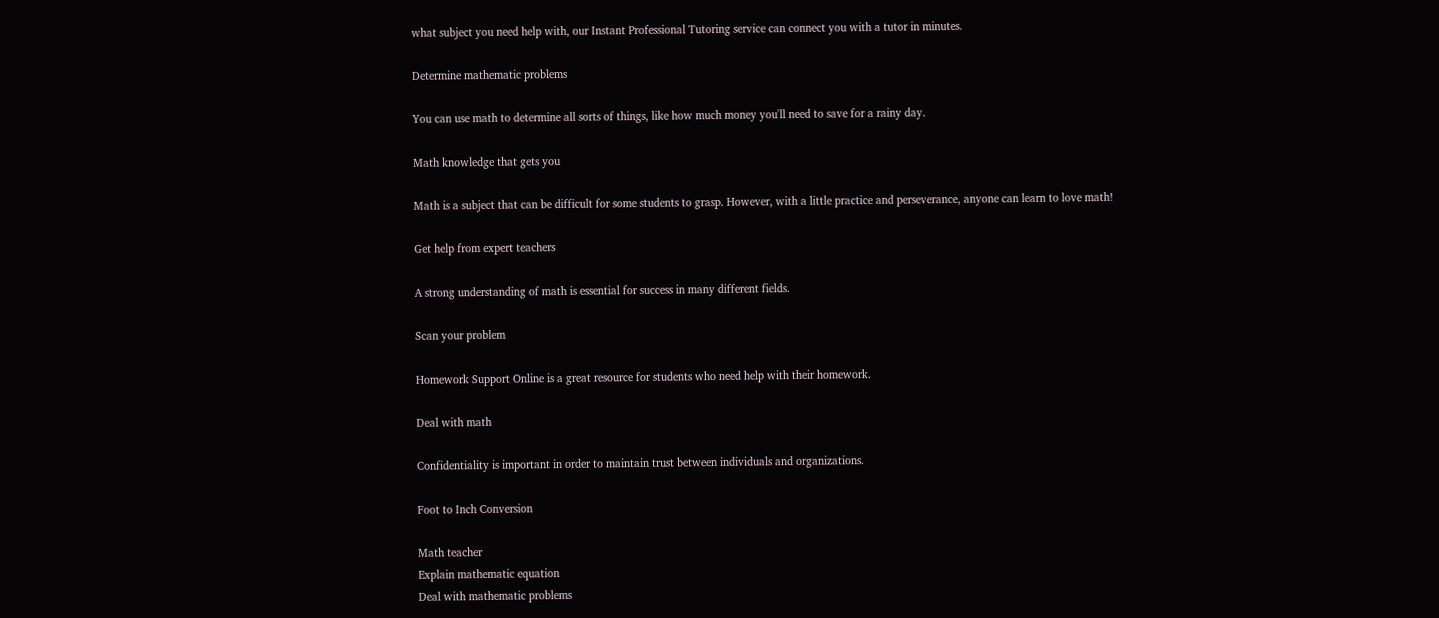what subject you need help with, our Instant Professional Tutoring service can connect you with a tutor in minutes.

Determine mathematic problems

You can use math to determine all sorts of things, like how much money you'll need to save for a rainy day.

Math knowledge that gets you

Math is a subject that can be difficult for some students to grasp. However, with a little practice and perseverance, anyone can learn to love math!

Get help from expert teachers

A strong understanding of math is essential for success in many different fields.

Scan your problem

Homework Support Online is a great resource for students who need help with their homework.

Deal with math

Confidentiality is important in order to maintain trust between individuals and organizations.

Foot to Inch Conversion

Math teacher
Explain mathematic equation
Deal with mathematic problems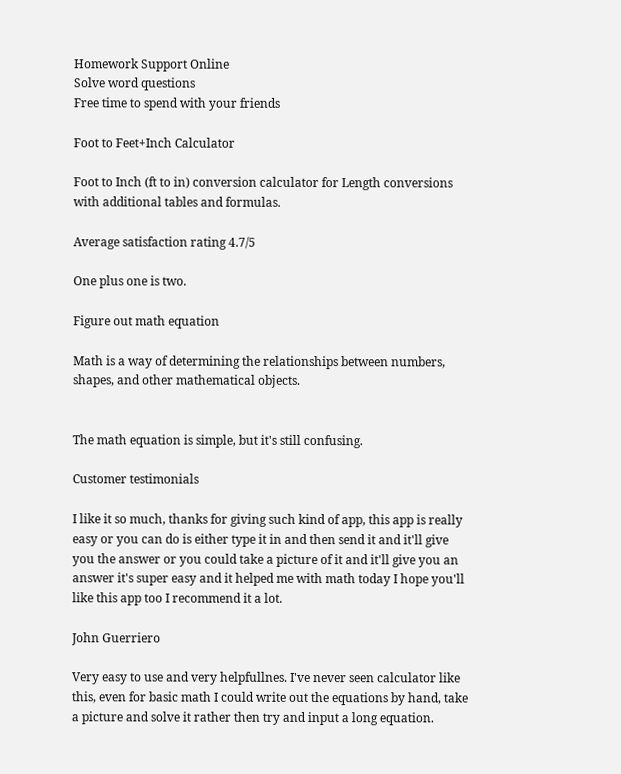Homework Support Online
Solve word questions
Free time to spend with your friends

Foot to Feet+Inch Calculator

Foot to Inch (ft to in) conversion calculator for Length conversions with additional tables and formulas.

Average satisfaction rating 4.7/5

One plus one is two.

Figure out math equation

Math is a way of determining the relationships between numbers, shapes, and other mathematical objects.


The math equation is simple, but it's still confusing.

Customer testimonials

I like it so much, thanks for giving such kind of app, this app is really easy or you can do is either type it in and then send it and it'll give you the answer or you could take a picture of it and it'll give you an answer it's super easy and it helped me with math today I hope you'll like this app too I recommend it a lot.

John Guerriero

Very easy to use and very helpfullnes. I've never seen calculator like this, even for basic math I could write out the equations by hand, take a picture and solve it rather then try and input a long equation.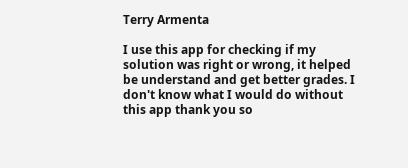Terry Armenta

I use this app for checking if my solution was right or wrong, it helped be understand and get better grades. I don't know what I would do without this app thank you so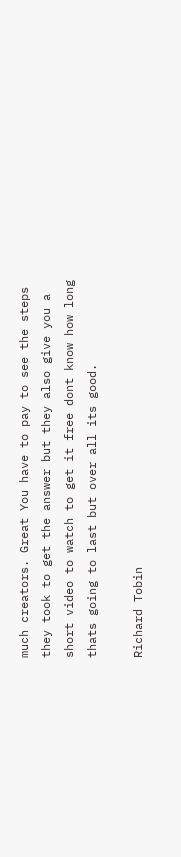much creators. Great You have to pay to see the steps they took to get the answer but they also give you a short video to watch to get it free dont know how long thats going to last but over all its good.

Richard Tobin